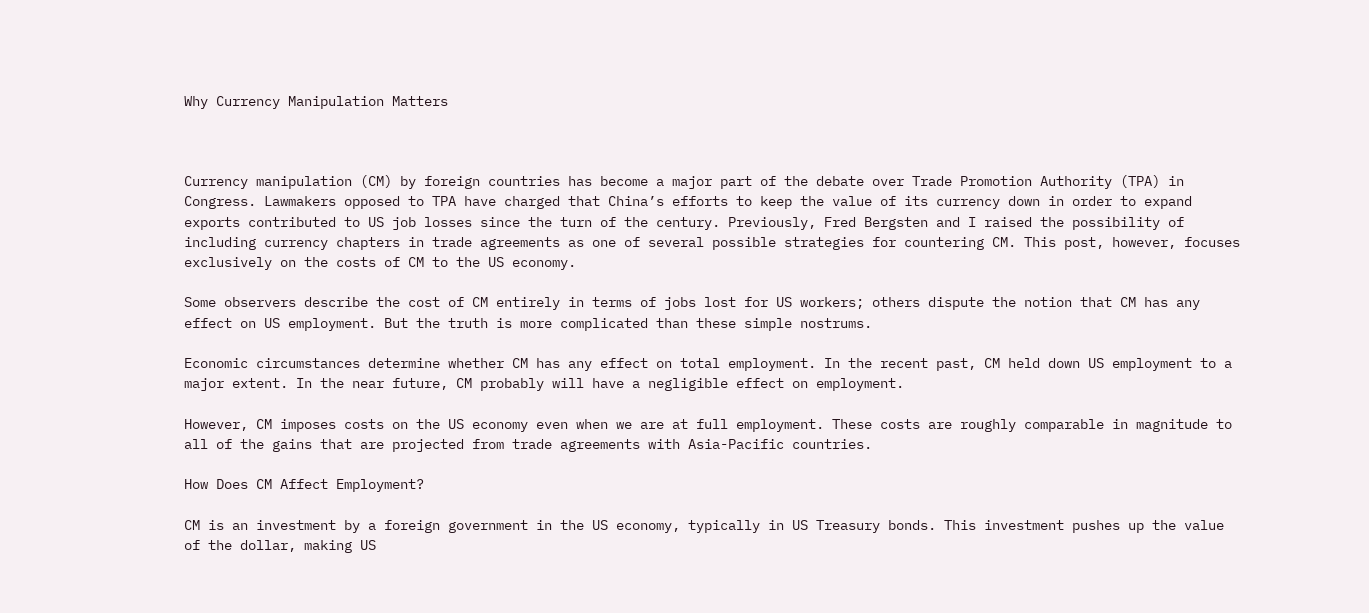Why Currency Manipulation Matters



Currency manipulation (CM) by foreign countries has become a major part of the debate over Trade Promotion Authority (TPA) in Congress. Lawmakers opposed to TPA have charged that China’s efforts to keep the value of its currency down in order to expand exports contributed to US job losses since the turn of the century. Previously, Fred Bergsten and I raised the possibility of including currency chapters in trade agreements as one of several possible strategies for countering CM. This post, however, focuses exclusively on the costs of CM to the US economy.

Some observers describe the cost of CM entirely in terms of jobs lost for US workers; others dispute the notion that CM has any effect on US employment. But the truth is more complicated than these simple nostrums.

Economic circumstances determine whether CM has any effect on total employment. In the recent past, CM held down US employment to a major extent. In the near future, CM probably will have a negligible effect on employment.

However, CM imposes costs on the US economy even when we are at full employment. These costs are roughly comparable in magnitude to all of the gains that are projected from trade agreements with Asia-Pacific countries.

How Does CM Affect Employment?

CM is an investment by a foreign government in the US economy, typically in US Treasury bonds. This investment pushes up the value of the dollar, making US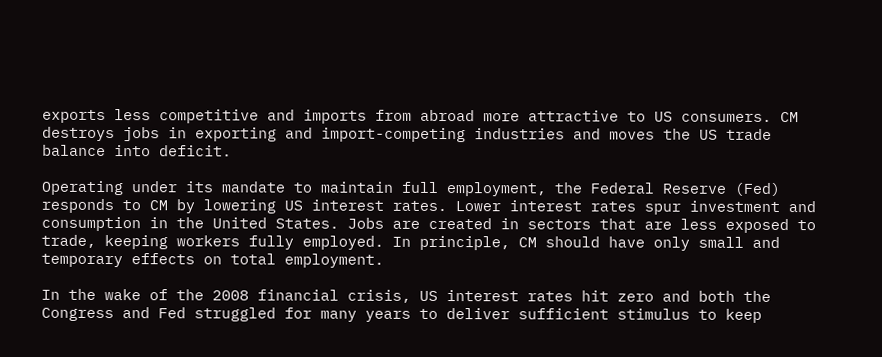exports less competitive and imports from abroad more attractive to US consumers. CM destroys jobs in exporting and import-competing industries and moves the US trade balance into deficit.

Operating under its mandate to maintain full employment, the Federal Reserve (Fed) responds to CM by lowering US interest rates. Lower interest rates spur investment and consumption in the United States. Jobs are created in sectors that are less exposed to trade, keeping workers fully employed. In principle, CM should have only small and temporary effects on total employment.

In the wake of the 2008 financial crisis, US interest rates hit zero and both the Congress and Fed struggled for many years to deliver sufficient stimulus to keep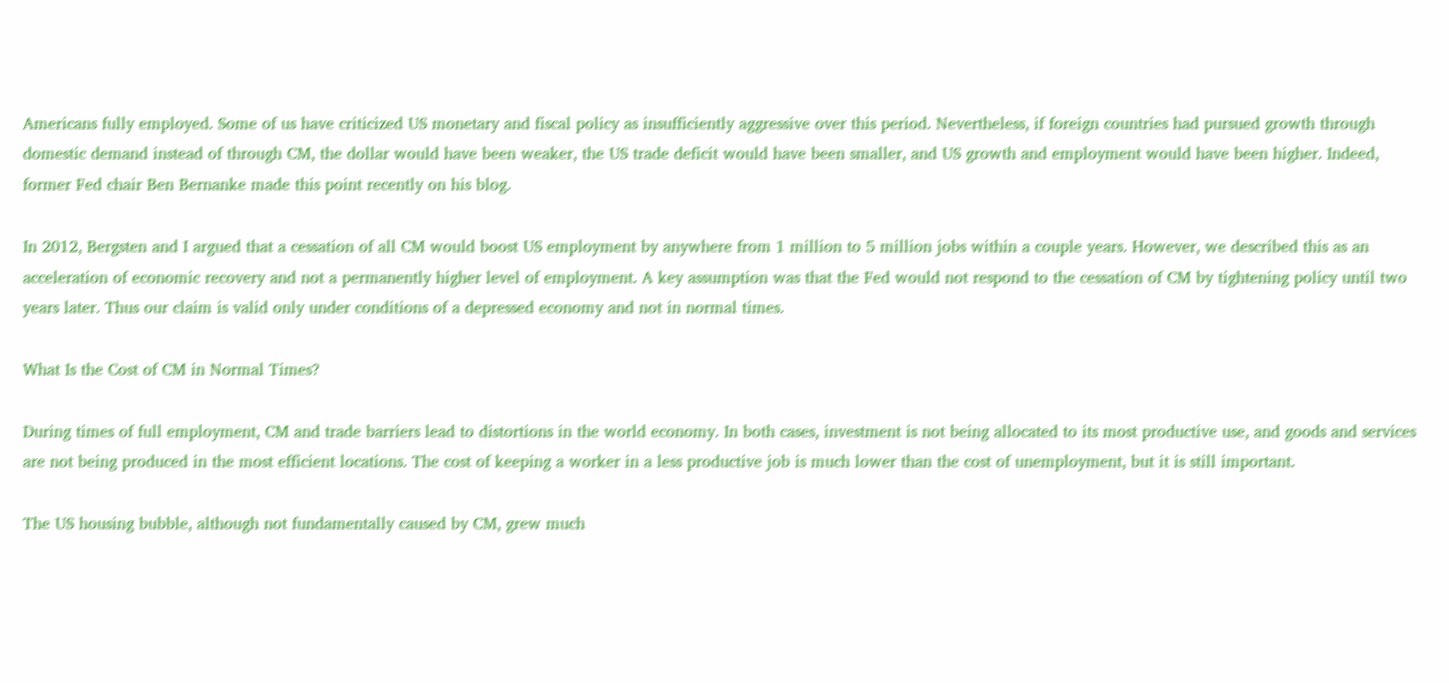Americans fully employed. Some of us have criticized US monetary and fiscal policy as insufficiently aggressive over this period. Nevertheless, if foreign countries had pursued growth through domestic demand instead of through CM, the dollar would have been weaker, the US trade deficit would have been smaller, and US growth and employment would have been higher. Indeed, former Fed chair Ben Bernanke made this point recently on his blog.

In 2012, Bergsten and I argued that a cessation of all CM would boost US employment by anywhere from 1 million to 5 million jobs within a couple years. However, we described this as an acceleration of economic recovery and not a permanently higher level of employment. A key assumption was that the Fed would not respond to the cessation of CM by tightening policy until two years later. Thus our claim is valid only under conditions of a depressed economy and not in normal times.

What Is the Cost of CM in Normal Times?

During times of full employment, CM and trade barriers lead to distortions in the world economy. In both cases, investment is not being allocated to its most productive use, and goods and services are not being produced in the most efficient locations. The cost of keeping a worker in a less productive job is much lower than the cost of unemployment, but it is still important.

The US housing bubble, although not fundamentally caused by CM, grew much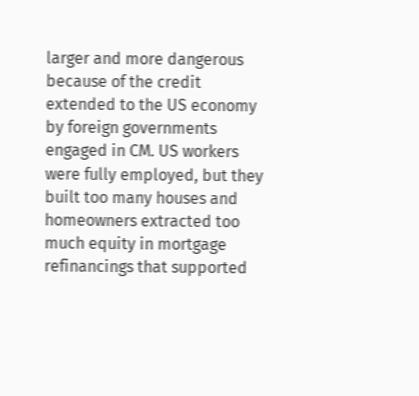larger and more dangerous because of the credit extended to the US economy by foreign governments engaged in CM. US workers were fully employed, but they built too many houses and homeowners extracted too much equity in mortgage refinancings that supported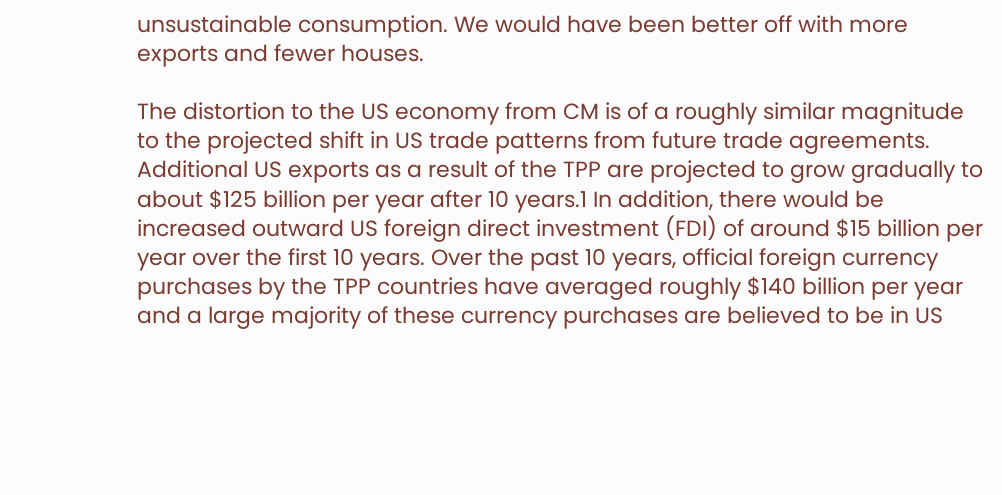unsustainable consumption. We would have been better off with more exports and fewer houses.

The distortion to the US economy from CM is of a roughly similar magnitude to the projected shift in US trade patterns from future trade agreements. Additional US exports as a result of the TPP are projected to grow gradually to about $125 billion per year after 10 years.1 In addition, there would be increased outward US foreign direct investment (FDI) of around $15 billion per year over the first 10 years. Over the past 10 years, official foreign currency purchases by the TPP countries have averaged roughly $140 billion per year and a large majority of these currency purchases are believed to be in US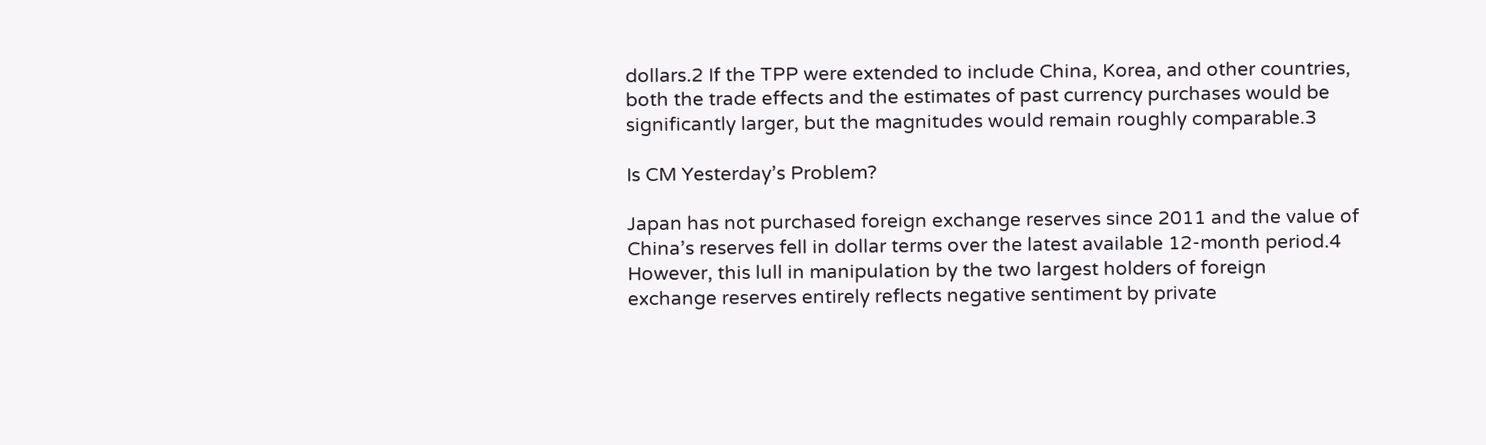dollars.2 If the TPP were extended to include China, Korea, and other countries, both the trade effects and the estimates of past currency purchases would be significantly larger, but the magnitudes would remain roughly comparable.3

Is CM Yesterday’s Problem?

Japan has not purchased foreign exchange reserves since 2011 and the value of China’s reserves fell in dollar terms over the latest available 12-month period.4  However, this lull in manipulation by the two largest holders of foreign exchange reserves entirely reflects negative sentiment by private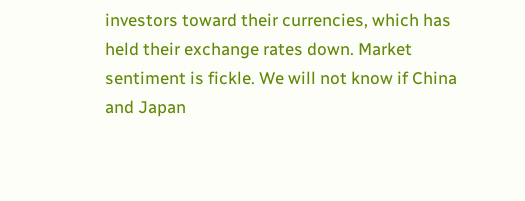investors toward their currencies, which has held their exchange rates down. Market sentiment is fickle. We will not know if China and Japan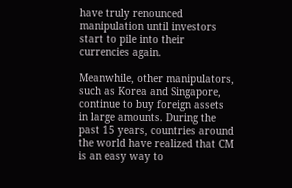have truly renounced manipulation until investors start to pile into their currencies again.

Meanwhile, other manipulators, such as Korea and Singapore, continue to buy foreign assets in large amounts. During the past 15 years, countries around the world have realized that CM is an easy way to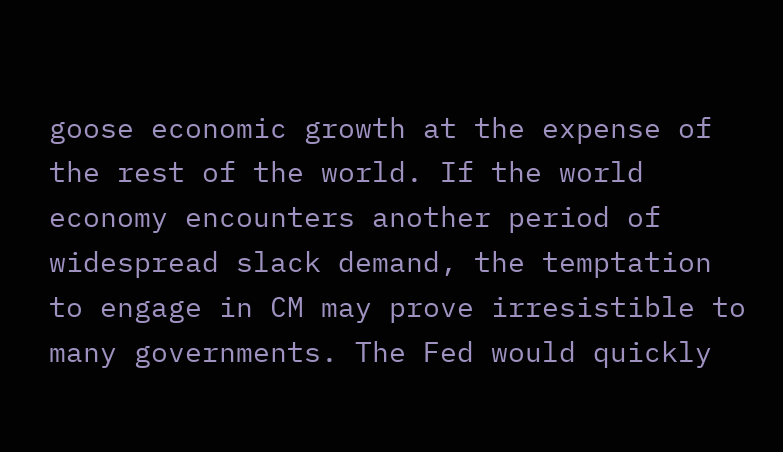goose economic growth at the expense of the rest of the world. If the world economy encounters another period of widespread slack demand, the temptation to engage in CM may prove irresistible to many governments. The Fed would quickly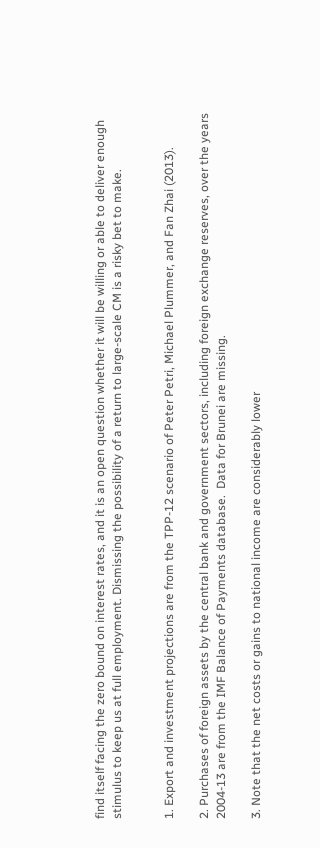find itself facing the zero bound on interest rates, and it is an open question whether it will be willing or able to deliver enough stimulus to keep us at full employment. Dismissing the possibility of a return to large-scale CM is a risky bet to make.


1. Export and investment projections are from the TPP-12 scenario of Peter Petri, Michael Plummer, and Fan Zhai (2013).

2. Purchases of foreign assets by the central bank and government sectors, including foreign exchange reserves, over the years 2004-13 are from the IMF Balance of Payments database.  Data for Brunei are missing.

3. Note that the net costs or gains to national income are considerably lower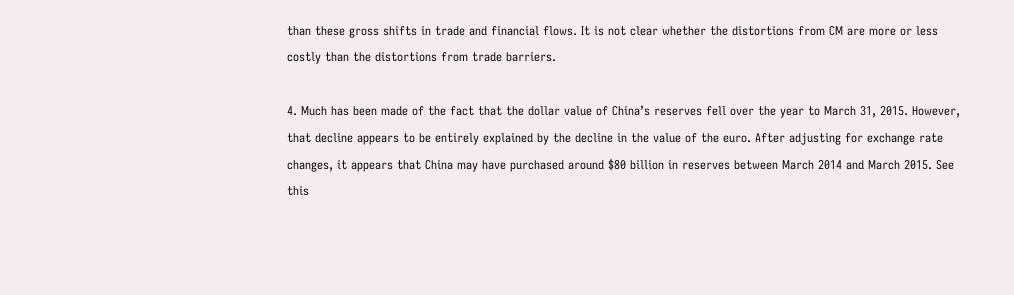than these gross shifts in trade and financial flows. It is not clear whether the distortions from CM are more or less costly than the distortions from trade barriers.

4. Much has been made of the fact that the dollar value of China’s reserves fell over the year to March 31, 2015. However, that decline appears to be entirely explained by the decline in the value of the euro. After adjusting for exchange rate changes, it appears that China may have purchased around $80 billion in reserves between March 2014 and March 2015. See this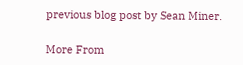previous blog post by Sean Miner.

More From